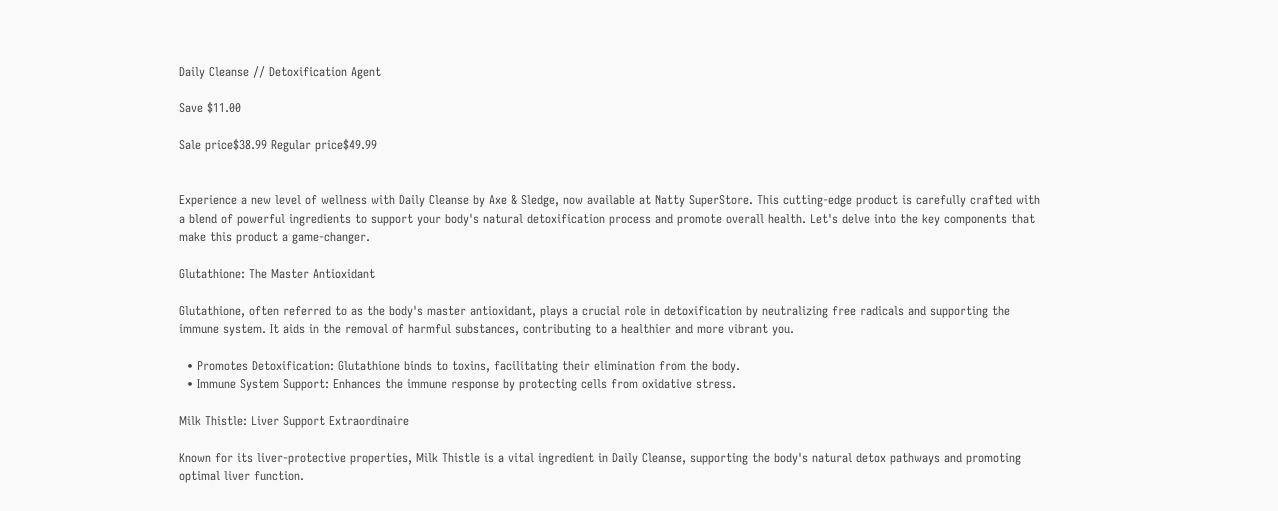Daily Cleanse // Detoxification Agent

Save $11.00

Sale price$38.99 Regular price$49.99


Experience a new level of wellness with Daily Cleanse by Axe & Sledge, now available at Natty SuperStore. This cutting-edge product is carefully crafted with a blend of powerful ingredients to support your body's natural detoxification process and promote overall health. Let's delve into the key components that make this product a game-changer.

Glutathione: The Master Antioxidant

Glutathione, often referred to as the body's master antioxidant, plays a crucial role in detoxification by neutralizing free radicals and supporting the immune system. It aids in the removal of harmful substances, contributing to a healthier and more vibrant you.

  • Promotes Detoxification: Glutathione binds to toxins, facilitating their elimination from the body.
  • Immune System Support: Enhances the immune response by protecting cells from oxidative stress.

Milk Thistle: Liver Support Extraordinaire

Known for its liver-protective properties, Milk Thistle is a vital ingredient in Daily Cleanse, supporting the body's natural detox pathways and promoting optimal liver function.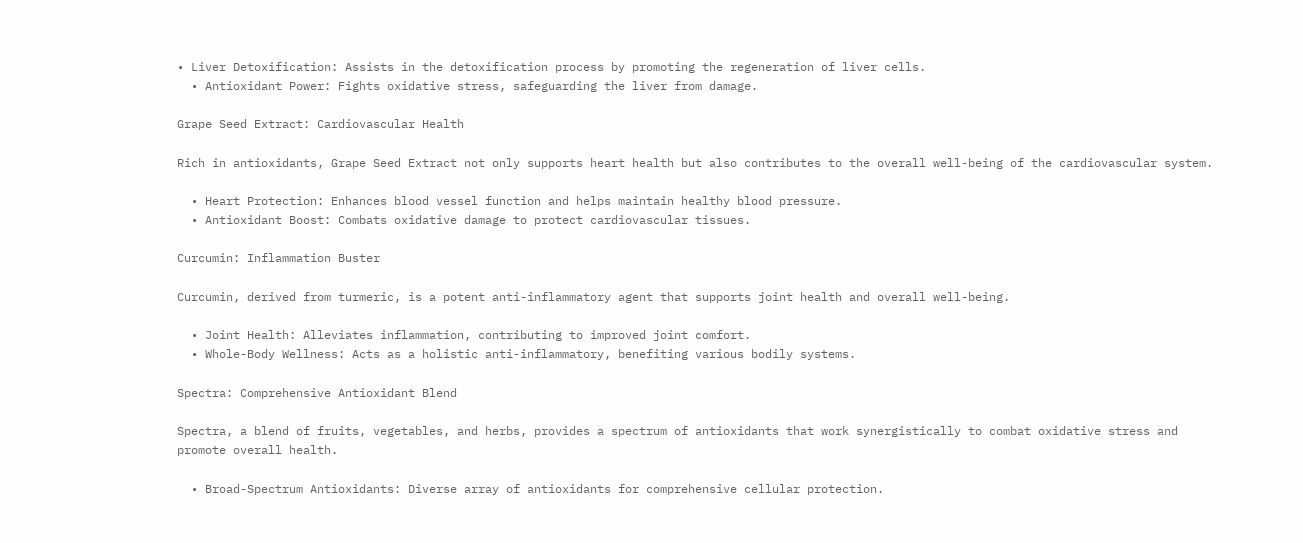• Liver Detoxification: Assists in the detoxification process by promoting the regeneration of liver cells.
  • Antioxidant Power: Fights oxidative stress, safeguarding the liver from damage.

Grape Seed Extract: Cardiovascular Health

Rich in antioxidants, Grape Seed Extract not only supports heart health but also contributes to the overall well-being of the cardiovascular system.

  • Heart Protection: Enhances blood vessel function and helps maintain healthy blood pressure.
  • Antioxidant Boost: Combats oxidative damage to protect cardiovascular tissues.

Curcumin: Inflammation Buster

Curcumin, derived from turmeric, is a potent anti-inflammatory agent that supports joint health and overall well-being.

  • Joint Health: Alleviates inflammation, contributing to improved joint comfort.
  • Whole-Body Wellness: Acts as a holistic anti-inflammatory, benefiting various bodily systems.

Spectra: Comprehensive Antioxidant Blend

Spectra, a blend of fruits, vegetables, and herbs, provides a spectrum of antioxidants that work synergistically to combat oxidative stress and promote overall health.

  • Broad-Spectrum Antioxidants: Diverse array of antioxidants for comprehensive cellular protection.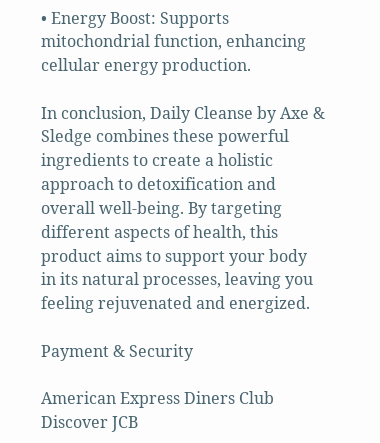• Energy Boost: Supports mitochondrial function, enhancing cellular energy production.

In conclusion, Daily Cleanse by Axe & Sledge combines these powerful ingredients to create a holistic approach to detoxification and overall well-being. By targeting different aspects of health, this product aims to support your body in its natural processes, leaving you feeling rejuvenated and energized.

Payment & Security

American Express Diners Club Discover JCB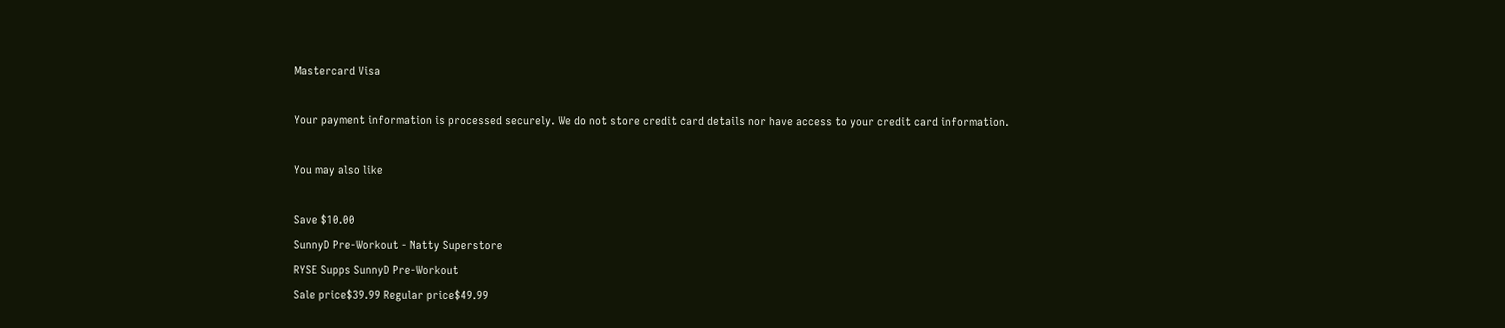Mastercard Visa

Your payment information is processed securely. We do not store credit card details nor have access to your credit card information.

You may also like

Save $10.00
SunnyD Pre-Workout - Natty Superstore
RYSE Supps SunnyD Pre-Workout
Sale price$39.99 Regular price$49.99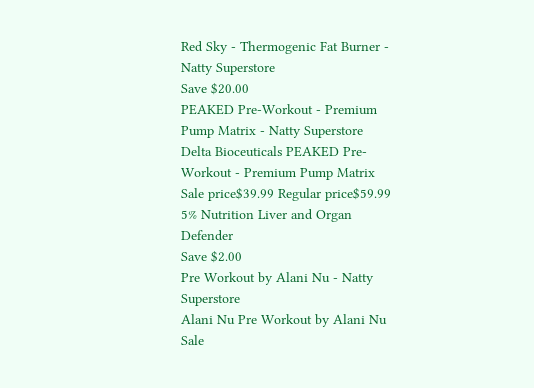Red Sky - Thermogenic Fat Burner - Natty Superstore
Save $20.00
PEAKED Pre-Workout - Premium Pump Matrix - Natty Superstore
Delta Bioceuticals PEAKED Pre-Workout - Premium Pump Matrix
Sale price$39.99 Regular price$59.99
5% Nutrition Liver and Organ Defender
Save $2.00
Pre Workout by Alani Nu - Natty Superstore
Alani Nu Pre Workout by Alani Nu
Sale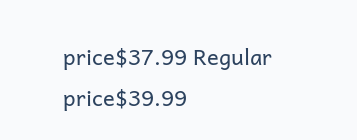price$37.99 Regular price$39.99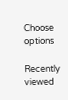Choose options

Recently viewed